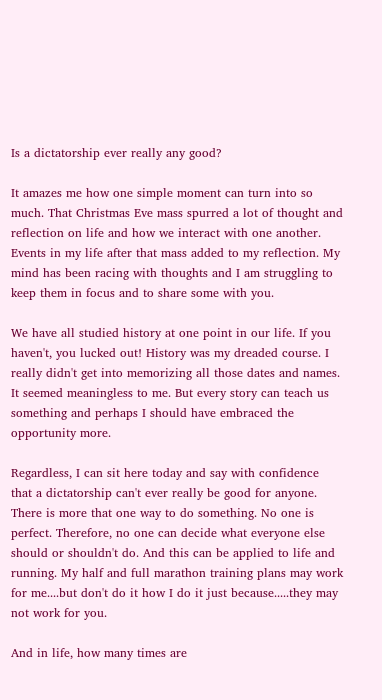Is a dictatorship ever really any good?

It amazes me how one simple moment can turn into so much. That Christmas Eve mass spurred a lot of thought and reflection on life and how we interact with one another. Events in my life after that mass added to my reflection. My mind has been racing with thoughts and I am struggling to keep them in focus and to share some with you.

We have all studied history at one point in our life. If you haven't, you lucked out! History was my dreaded course. I really didn't get into memorizing all those dates and names. It seemed meaningless to me. But every story can teach us something and perhaps I should have embraced the opportunity more.

Regardless, I can sit here today and say with confidence that a dictatorship can't ever really be good for anyone. There is more that one way to do something. No one is perfect. Therefore, no one can decide what everyone else should or shouldn't do. And this can be applied to life and running. My half and full marathon training plans may work for me....but don't do it how I do it just because.....they may not work for you.

And in life, how many times are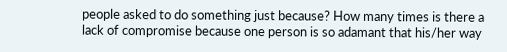people asked to do something just because? How many times is there a  lack of compromise because one person is so adamant that his/her way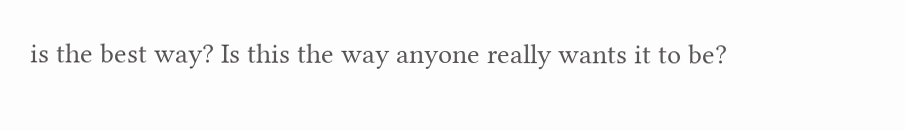is the best way? Is this the way anyone really wants it to be?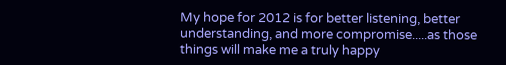My hope for 2012 is for better listening, better understanding, and more compromise.....as those things will make me a truly happy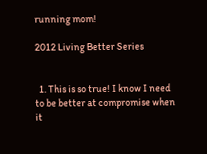running mom!

2012 Living Better Series


  1. This is so true! I know I need to be better at compromise when it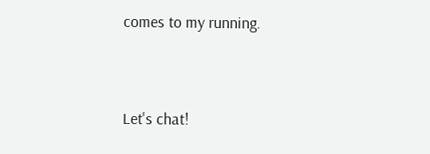comes to my running.


Let's chat!